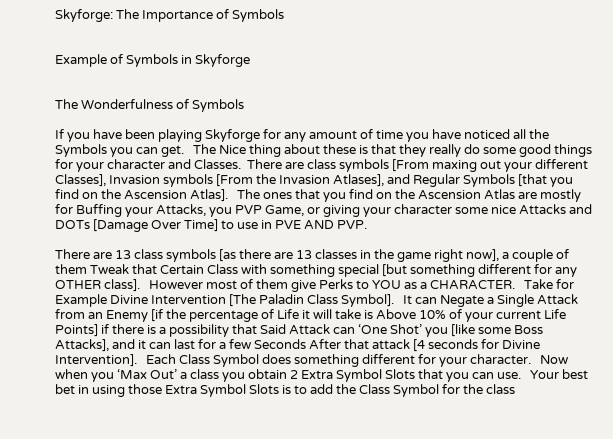Skyforge: The Importance of Symbols


Example of Symbols in Skyforge


The Wonderfulness of Symbols

If you have been playing Skyforge for any amount of time you have noticed all the Symbols you can get.   The Nice thing about these is that they really do some good things for your character and Classes.  There are class symbols [From maxing out your different Classes], Invasion symbols [From the Invasion Atlases], and Regular Symbols [that you find on the Ascension Atlas].   The ones that you find on the Ascension Atlas are mostly for Buffing your Attacks, you PVP Game, or giving your character some nice Attacks and DOTs [Damage Over Time] to use in PVE AND PVP.

There are 13 class symbols [as there are 13 classes in the game right now], a couple of them Tweak that Certain Class with something special [but something different for any OTHER class].   However most of them give Perks to YOU as a CHARACTER.   Take for Example Divine Intervention [The Paladin Class Symbol].   It can Negate a Single Attack from an Enemy [if the percentage of Life it will take is Above 10% of your current Life Points] if there is a possibility that Said Attack can ‘One Shot’ you [like some Boss Attacks], and it can last for a few Seconds After that attack [4 seconds for Divine Intervention].   Each Class Symbol does something different for your character.   Now when you ‘Max Out’ a class you obtain 2 Extra Symbol Slots that you can use.   Your best bet in using those Extra Symbol Slots is to add the Class Symbol for the class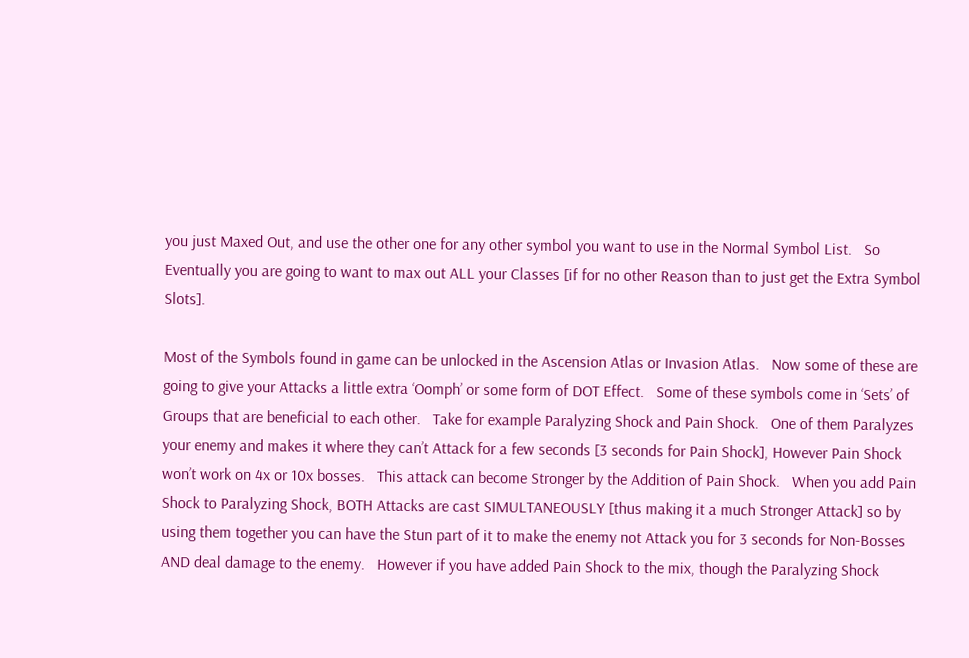you just Maxed Out, and use the other one for any other symbol you want to use in the Normal Symbol List.   So Eventually you are going to want to max out ALL your Classes [if for no other Reason than to just get the Extra Symbol Slots].

Most of the Symbols found in game can be unlocked in the Ascension Atlas or Invasion Atlas.   Now some of these are going to give your Attacks a little extra ‘Oomph’ or some form of DOT Effect.   Some of these symbols come in ‘Sets’ of Groups that are beneficial to each other.   Take for example Paralyzing Shock and Pain Shock.   One of them Paralyzes your enemy and makes it where they can’t Attack for a few seconds [3 seconds for Pain Shock], However Pain Shock won’t work on 4x or 10x bosses.   This attack can become Stronger by the Addition of Pain Shock.   When you add Pain Shock to Paralyzing Shock, BOTH Attacks are cast SIMULTANEOUSLY [thus making it a much Stronger Attack] so by using them together you can have the Stun part of it to make the enemy not Attack you for 3 seconds for Non-Bosses AND deal damage to the enemy.   However if you have added Pain Shock to the mix, though the Paralyzing Shock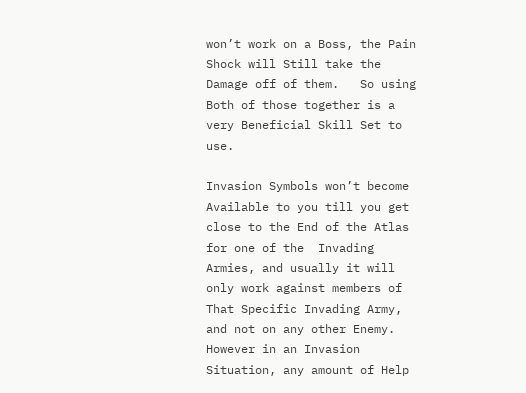won’t work on a Boss, the Pain Shock will Still take the Damage off of them.   So using Both of those together is a very Beneficial Skill Set to use.

Invasion Symbols won’t become Available to you till you get close to the End of the Atlas for one of the  Invading Armies, and usually it will only work against members of That Specific Invading Army, and not on any other Enemy.   However in an Invasion Situation, any amount of Help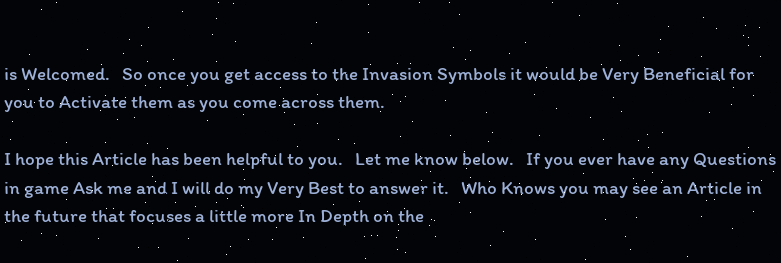is Welcomed.   So once you get access to the Invasion Symbols it would be Very Beneficial for you to Activate them as you come across them.

I hope this Article has been helpful to you.   Let me know below.   If you ever have any Questions in game Ask me and I will do my Very Best to answer it.   Who Knows you may see an Article in the future that focuses a little more In Depth on the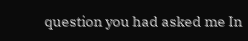question you had asked me In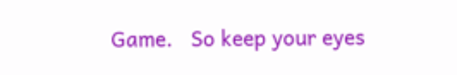Game.   So keep your eyes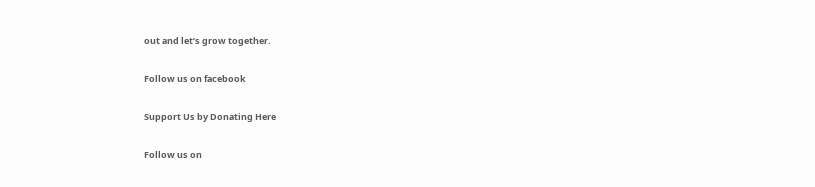out and let’s grow together.

Follow us on facebook

Support Us by Donating Here

Follow us on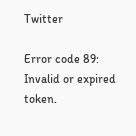Twitter

Error code 89: Invalid or expired token.